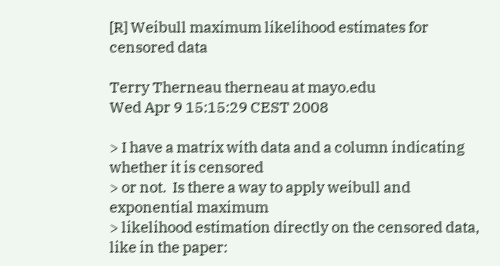[R] Weibull maximum likelihood estimates for censored data

Terry Therneau therneau at mayo.edu
Wed Apr 9 15:15:29 CEST 2008

> I have a matrix with data and a column indicating whether it is censored
> or not.  Is there a way to apply weibull and exponential maximum
> likelihood estimation directly on the censored data, like in the paper: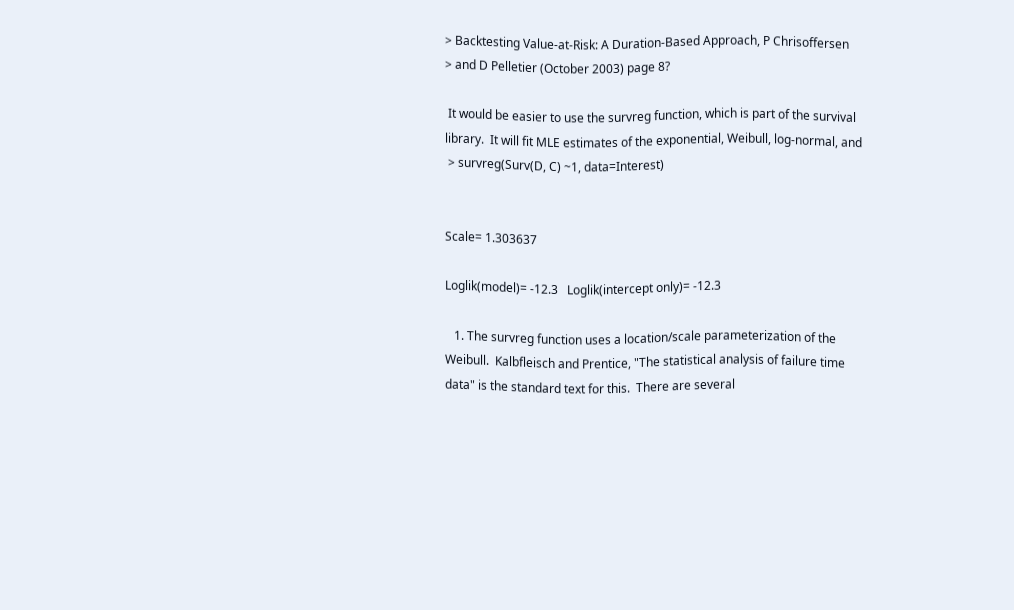> Backtesting Value-at-Risk: A Duration-Based Approach, P Chrisoffersen
> and D Pelletier (October 2003) page 8?

 It would be easier to use the survreg function, which is part of the survival
library.  It will fit MLE estimates of the exponential, Weibull, log-normal, and
 > survreg(Surv(D, C) ~1, data=Interest)


Scale= 1.303637

Loglik(model)= -12.3   Loglik(intercept only)= -12.3

   1. The survreg function uses a location/scale parameterization of the
Weibull.  Kalbfleisch and Prentice, "The statistical analysis of failure time
data" is the standard text for this.  There are several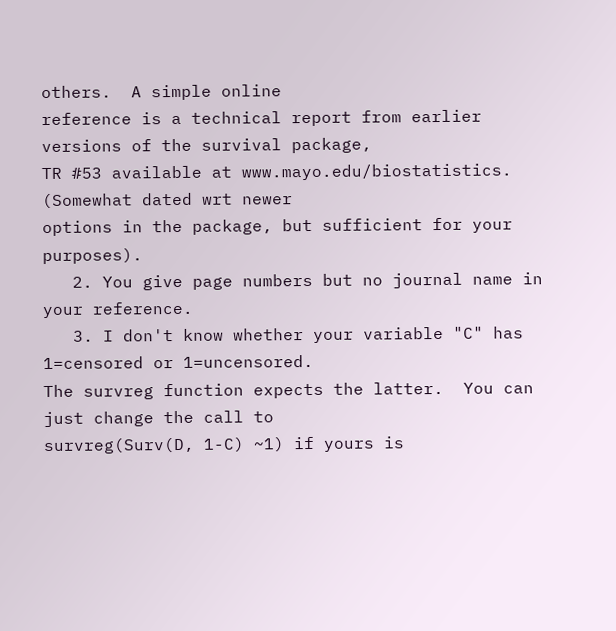others.  A simple online
reference is a technical report from earlier versions of the survival package,
TR #53 available at www.mayo.edu/biostatistics.  (Somewhat dated wrt newer
options in the package, but sufficient for your purposes).
   2. You give page numbers but no journal name in your reference.
   3. I don't know whether your variable "C" has 1=censored or 1=uncensored.
The survreg function expects the latter.  You can just change the call to
survreg(Surv(D, 1-C) ~1) if yours is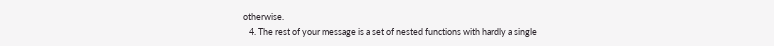otherwise.
   4. The rest of your message is a set of nested functions with hardly a single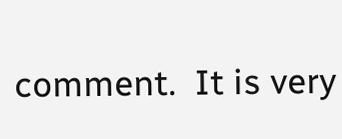comment.  It is very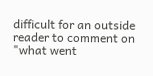difficult for an outside reader to comment on "what went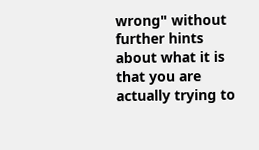wrong" without further hints about what it is that you are actually trying to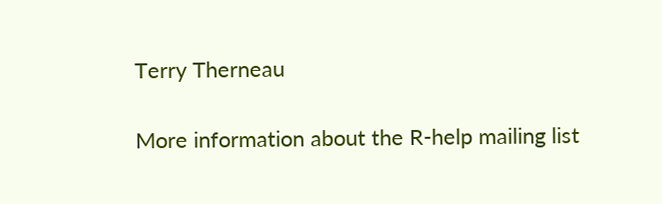Terry Therneau

More information about the R-help mailing list